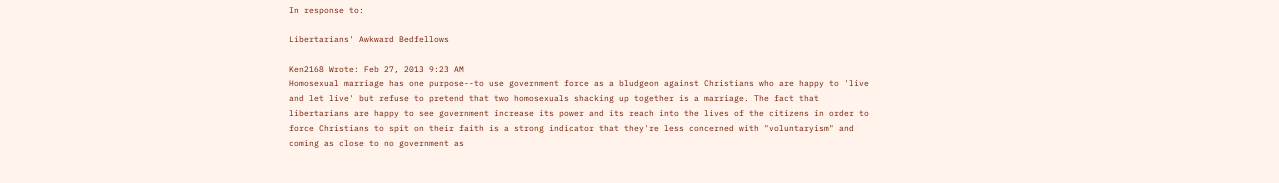In response to:

Libertarians' Awkward Bedfellows

Ken2168 Wrote: Feb 27, 2013 9:23 AM
Homosexual marriage has one purpose--to use government force as a bludgeon against Christians who are happy to 'live and let live' but refuse to pretend that two homosexuals shacking up together is a marriage. The fact that libertarians are happy to see government increase its power and its reach into the lives of the citizens in order to force Christians to spit on their faith is a strong indicator that they're less concerned with "voluntaryism" and coming as close to no government as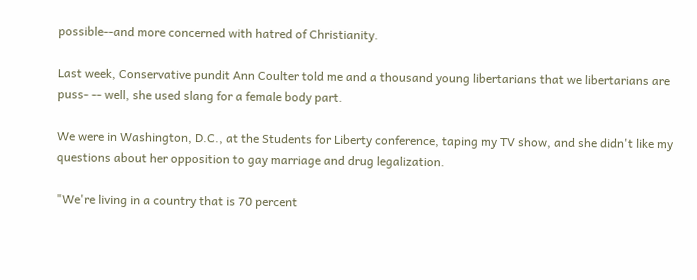possible--and more concerned with hatred of Christianity.

Last week, Conservative pundit Ann Coulter told me and a thousand young libertarians that we libertarians are puss- -- well, she used slang for a female body part.

We were in Washington, D.C., at the Students for Liberty conference, taping my TV show, and she didn't like my questions about her opposition to gay marriage and drug legalization.

"We're living in a country that is 70 percent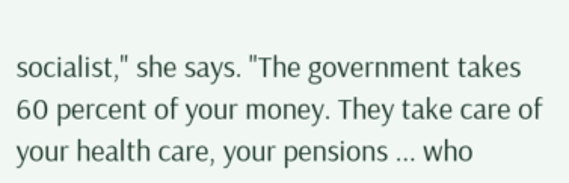socialist," she says. "The government takes 60 percent of your money. They take care of your health care, your pensions ... who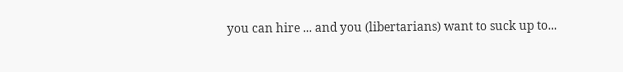you can hire ... and you (libertarians) want to suck up to...